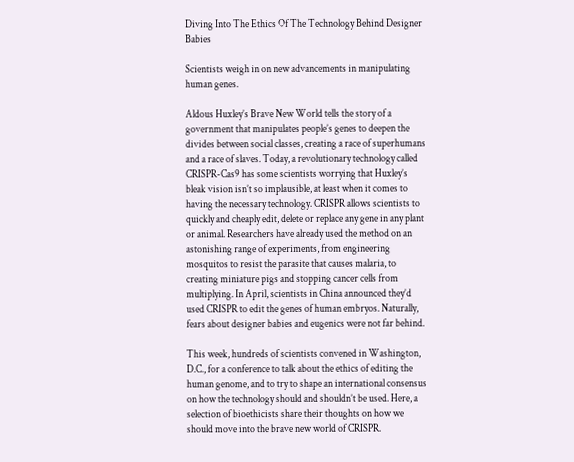Diving Into The Ethics Of The Technology Behind Designer Babies

Scientists weigh in on new advancements in manipulating human genes.

Aldous Huxley’s Brave New World tells the story of a government that manipulates people’s genes to deepen the divides between social classes, creating a race of superhumans and a race of slaves. Today, a revolutionary technology called CRISPR-Cas9 has some scientists worrying that Huxley’s bleak vision isn’t so implausible, at least when it comes to having the necessary technology. CRISPR allows scientists to quickly and cheaply edit, delete or replace any gene in any plant or animal. Researchers have already used the method on an astonishing range of experiments, from engineering mosquitos to resist the parasite that causes malaria, to creating miniature pigs and stopping cancer cells from multiplying. In April, scientists in China announced they’d used CRISPR to edit the genes of human embryos. Naturally, fears about designer babies and eugenics were not far behind.

This week, hundreds of scientists convened in Washington, D.C., for a conference to talk about the ethics of editing the human genome, and to try to shape an international consensus on how the technology should and shouldn’t be used. Here, a selection of bioethicists share their thoughts on how we should move into the brave new world of CRISPR.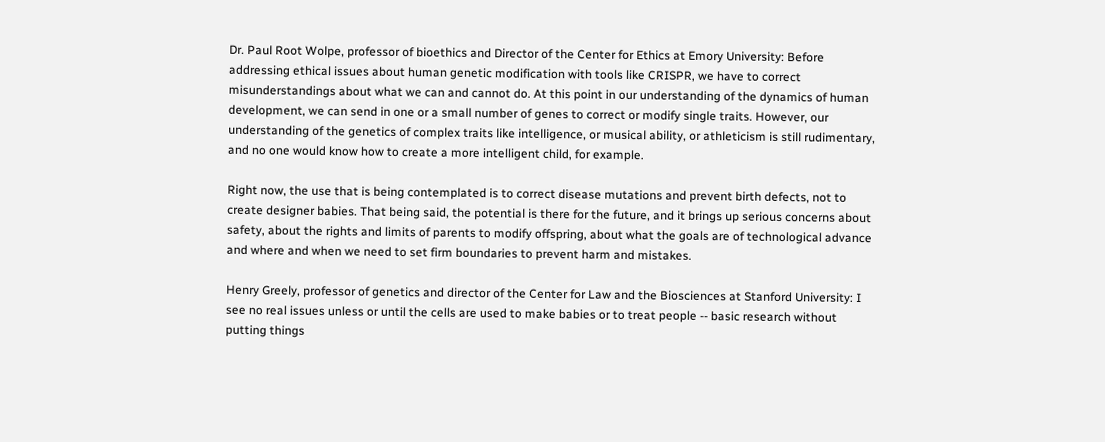Dr. Paul Root Wolpe, professor of bioethics and Director of the Center for Ethics at Emory University: Before addressing ethical issues about human genetic modification with tools like CRISPR, we have to correct misunderstandings about what we can and cannot do. At this point in our understanding of the dynamics of human development, we can send in one or a small number of genes to correct or modify single traits. However, our understanding of the genetics of complex traits like intelligence, or musical ability, or athleticism is still rudimentary, and no one would know how to create a more intelligent child, for example.

Right now, the use that is being contemplated is to correct disease mutations and prevent birth defects, not to create designer babies. That being said, the potential is there for the future, and it brings up serious concerns about safety, about the rights and limits of parents to modify offspring, about what the goals are of technological advance and where and when we need to set firm boundaries to prevent harm and mistakes.

Henry Greely, professor of genetics and director of the Center for Law and the Biosciences at Stanford University: I see no real issues unless or until the cells are used to make babies or to treat people -- basic research without putting things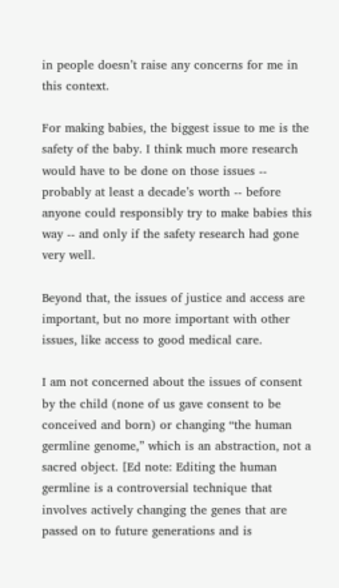in people doesn’t raise any concerns for me in this context.

For making babies, the biggest issue to me is the safety of the baby. I think much more research would have to be done on those issues -- probably at least a decade’s worth -- before anyone could responsibly try to make babies this way -- and only if the safety research had gone very well.

Beyond that, the issues of justice and access are important, but no more important with other issues, like access to good medical care.

I am not concerned about the issues of consent by the child (none of us gave consent to be conceived and born) or changing “the human germline genome,” which is an abstraction, not a sacred object. [Ed note: Editing the human germline is a controversial technique that involves actively changing the genes that are passed on to future generations and is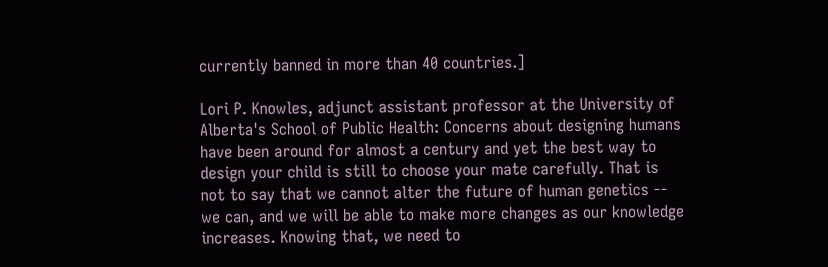currently banned in more than 40 countries.]

Lori P. Knowles, adjunct assistant professor at the University of Alberta's School of Public Health: Concerns about designing humans have been around for almost a century and yet the best way to design your child is still to choose your mate carefully. That is not to say that we cannot alter the future of human genetics -- we can, and we will be able to make more changes as our knowledge increases. Knowing that, we need to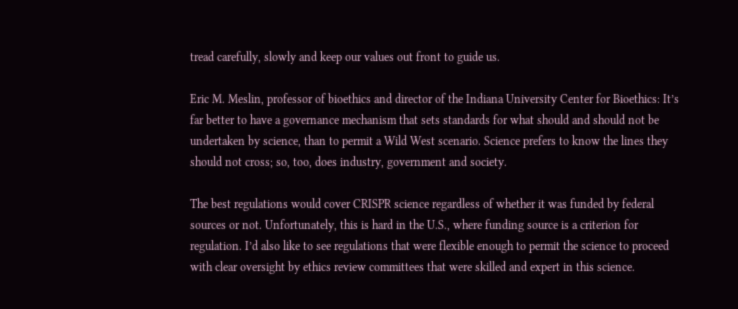tread carefully, slowly and keep our values out front to guide us.

Eric M. Meslin, professor of bioethics and director of the Indiana University Center for Bioethics: It’s far better to have a governance mechanism that sets standards for what should and should not be undertaken by science, than to permit a Wild West scenario. Science prefers to know the lines they should not cross; so, too, does industry, government and society.

The best regulations would cover CRISPR science regardless of whether it was funded by federal sources or not. Unfortunately, this is hard in the U.S., where funding source is a criterion for regulation. I’d also like to see regulations that were flexible enough to permit the science to proceed with clear oversight by ethics review committees that were skilled and expert in this science.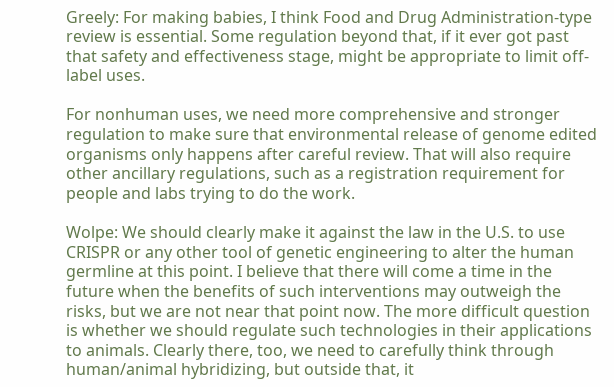Greely: For making babies, I think Food and Drug Administration-type review is essential. Some regulation beyond that, if it ever got past that safety and effectiveness stage, might be appropriate to limit off-label uses.

For nonhuman uses, we need more comprehensive and stronger regulation to make sure that environmental release of genome edited organisms only happens after careful review. That will also require other ancillary regulations, such as a registration requirement for people and labs trying to do the work.

Wolpe: We should clearly make it against the law in the U.S. to use CRISPR or any other tool of genetic engineering to alter the human germline at this point. I believe that there will come a time in the future when the benefits of such interventions may outweigh the risks, but we are not near that point now. The more difficult question is whether we should regulate such technologies in their applications to animals. Clearly there, too, we need to carefully think through human/animal hybridizing, but outside that, it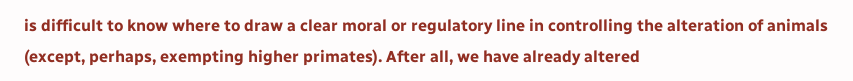is difficult to know where to draw a clear moral or regulatory line in controlling the alteration of animals (except, perhaps, exempting higher primates). After all, we have already altered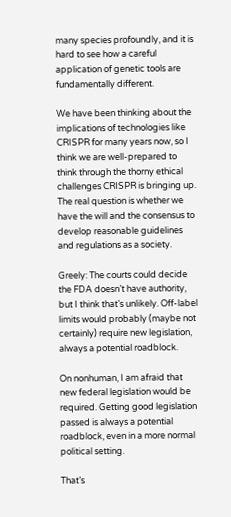many species profoundly, and it is hard to see how a careful application of genetic tools are fundamentally different.

We have been thinking about the implications of technologies like CRISPR for many years now, so I think we are well-prepared to think through the thorny ethical challenges CRISPR is bringing up. The real question is whether we have the will and the consensus to develop reasonable guidelines and regulations as a society.

Greely: The courts could decide the FDA doesn’t have authority, but I think that’s unlikely. Off-label limits would probably (maybe not certainly) require new legislation, always a potential roadblock.

On nonhuman, I am afraid that new federal legislation would be required. Getting good legislation passed is always a potential roadblock, even in a more normal political setting.

That’s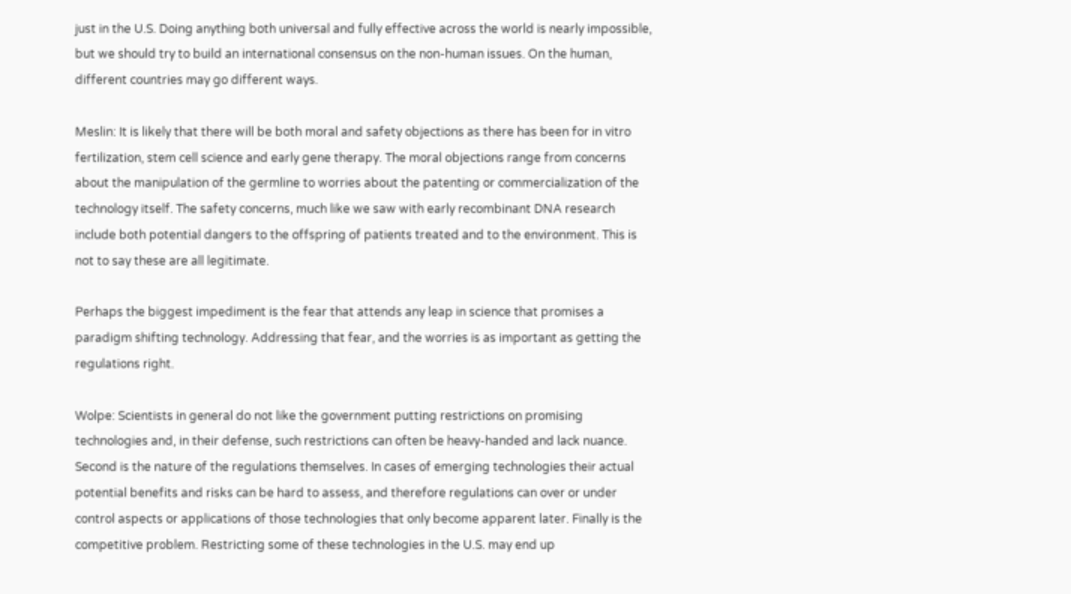just in the U.S. Doing anything both universal and fully effective across the world is nearly impossible, but we should try to build an international consensus on the non-human issues. On the human, different countries may go different ways.

Meslin: It is likely that there will be both moral and safety objections as there has been for in vitro fertilization, stem cell science and early gene therapy. The moral objections range from concerns about the manipulation of the germline to worries about the patenting or commercialization of the technology itself. The safety concerns, much like we saw with early recombinant DNA research include both potential dangers to the offspring of patients treated and to the environment. This is not to say these are all legitimate.

Perhaps the biggest impediment is the fear that attends any leap in science that promises a paradigm shifting technology. Addressing that fear, and the worries is as important as getting the regulations right.

Wolpe: Scientists in general do not like the government putting restrictions on promising technologies and, in their defense, such restrictions can often be heavy-handed and lack nuance. Second is the nature of the regulations themselves. In cases of emerging technologies their actual potential benefits and risks can be hard to assess, and therefore regulations can over or under control aspects or applications of those technologies that only become apparent later. Finally is the competitive problem. Restricting some of these technologies in the U.S. may end up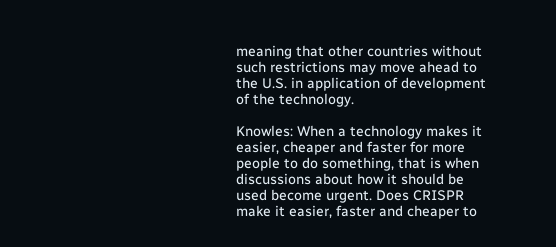meaning that other countries without such restrictions may move ahead to the U.S. in application of development of the technology.

Knowles: When a technology makes it easier, cheaper and faster for more people to do something, that is when discussions about how it should be used become urgent. Does CRISPR make it easier, faster and cheaper to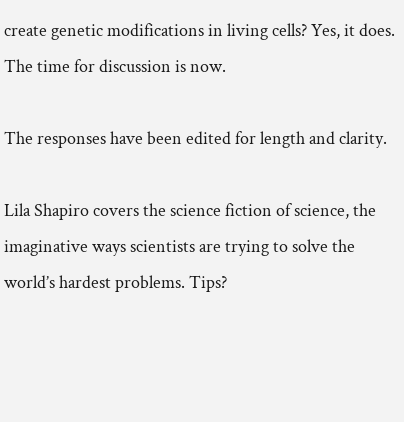create genetic modifications in living cells? Yes, it does. The time for discussion is now.

The responses have been edited for length and clarity.

Lila Shapiro covers the science fiction of science, the imaginative ways scientists are trying to solve the world’s hardest problems. Tips?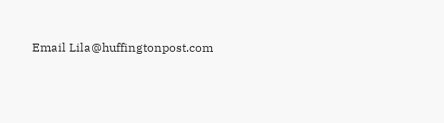Email Lila@huffingtonpost.com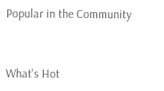Popular in the Community


What's Hot